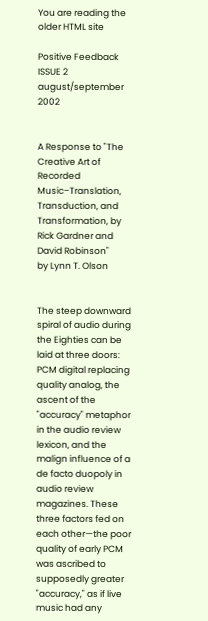You are reading the older HTML site

Positive Feedback ISSUE 2
august/september 2002


A Response to "The Creative Art of Recorded Music–Translation, Transduction, and Transformation, by Rick Gardner and David Robinson"
by Lynn T. Olson


The steep downward spiral of audio during the Eighties can be laid at three doors: PCM digital replacing quality analog, the ascent of the "accuracy" metaphor in the audio review lexicon, and the malign influence of a de facto duopoly in audio review magazines. These three factors fed on each other—the poor quality of early PCM was ascribed to supposedly greater "accuracy," as if live music had any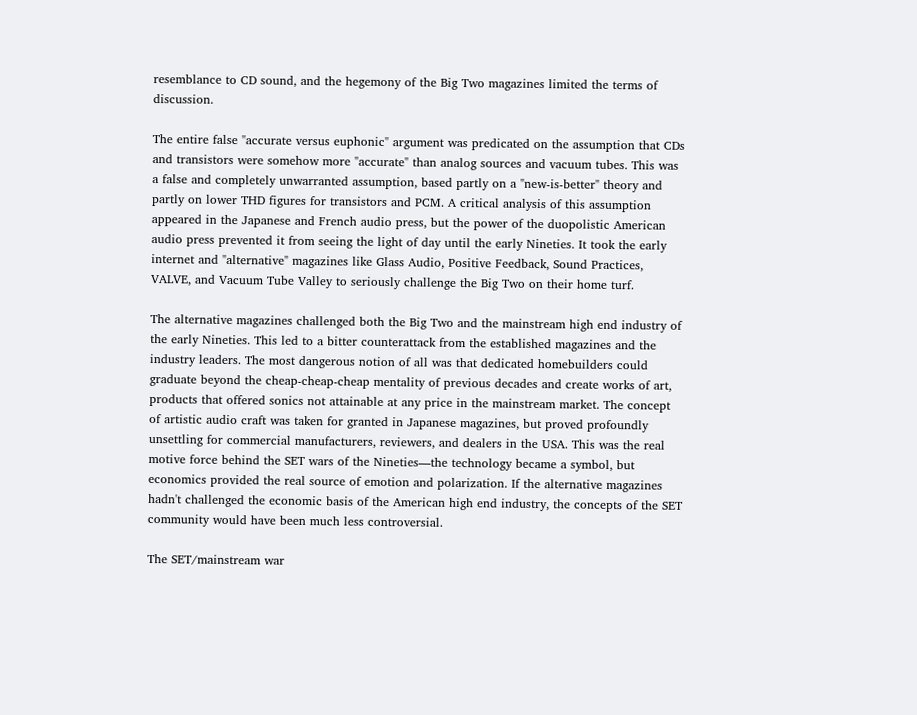resemblance to CD sound, and the hegemony of the Big Two magazines limited the terms of discussion.

The entire false "accurate versus euphonic" argument was predicated on the assumption that CDs and transistors were somehow more "accurate" than analog sources and vacuum tubes. This was a false and completely unwarranted assumption, based partly on a "new-is-better" theory and partly on lower THD figures for transistors and PCM. A critical analysis of this assumption appeared in the Japanese and French audio press, but the power of the duopolistic American audio press prevented it from seeing the light of day until the early Nineties. It took the early internet and "alternative" magazines like Glass Audio, Positive Feedback, Sound Practices, VALVE, and Vacuum Tube Valley to seriously challenge the Big Two on their home turf.

The alternative magazines challenged both the Big Two and the mainstream high end industry of the early Nineties. This led to a bitter counterattack from the established magazines and the industry leaders. The most dangerous notion of all was that dedicated homebuilders could graduate beyond the cheap-cheap-cheap mentality of previous decades and create works of art, products that offered sonics not attainable at any price in the mainstream market. The concept of artistic audio craft was taken for granted in Japanese magazines, but proved profoundly unsettling for commercial manufacturers, reviewers, and dealers in the USA. This was the real motive force behind the SET wars of the Nineties—the technology became a symbol, but economics provided the real source of emotion and polarization. If the alternative magazines hadn't challenged the economic basis of the American high end industry, the concepts of the SET community would have been much less controversial.

The SET/mainstream war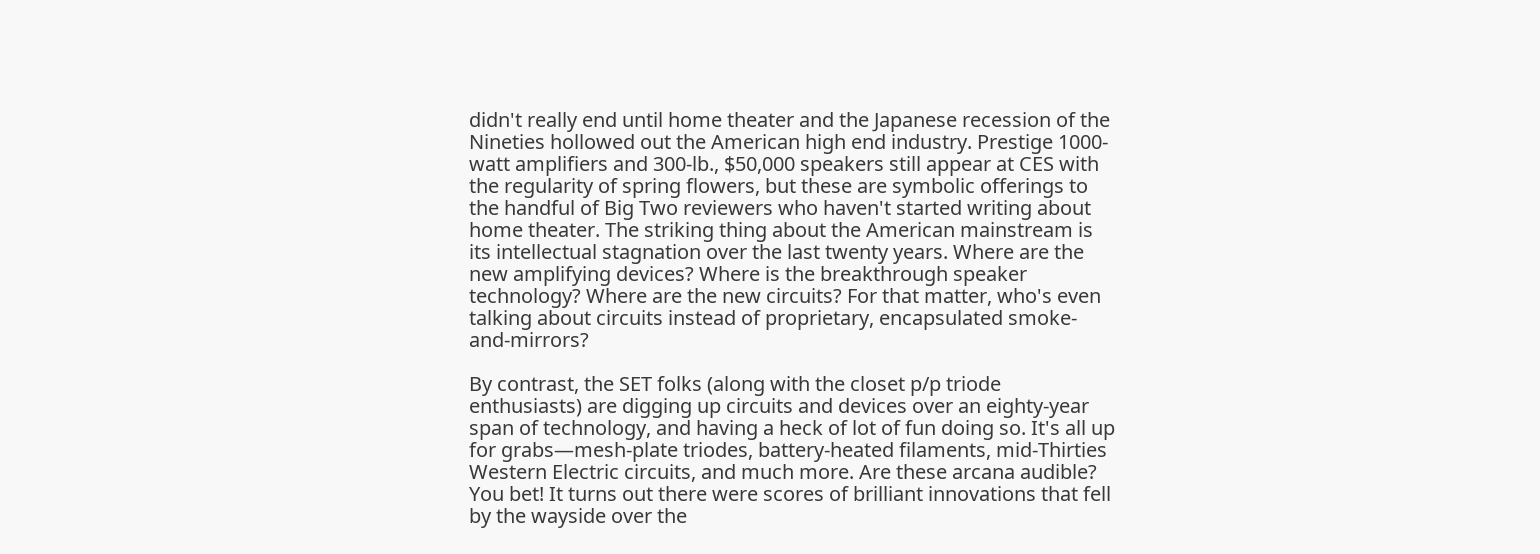didn't really end until home theater and the Japanese recession of the Nineties hollowed out the American high end industry. Prestige 1000-watt amplifiers and 300-lb., $50,000 speakers still appear at CES with the regularity of spring flowers, but these are symbolic offerings to the handful of Big Two reviewers who haven't started writing about home theater. The striking thing about the American mainstream is its intellectual stagnation over the last twenty years. Where are the new amplifying devices? Where is the breakthrough speaker technology? Where are the new circuits? For that matter, who's even talking about circuits instead of proprietary, encapsulated smoke-and-mirrors?

By contrast, the SET folks (along with the closet p/p triode enthusiasts) are digging up circuits and devices over an eighty-year span of technology, and having a heck of lot of fun doing so. It's all up for grabs—mesh-plate triodes, battery-heated filaments, mid-Thirties Western Electric circuits, and much more. Are these arcana audible? You bet! It turns out there were scores of brilliant innovations that fell by the wayside over the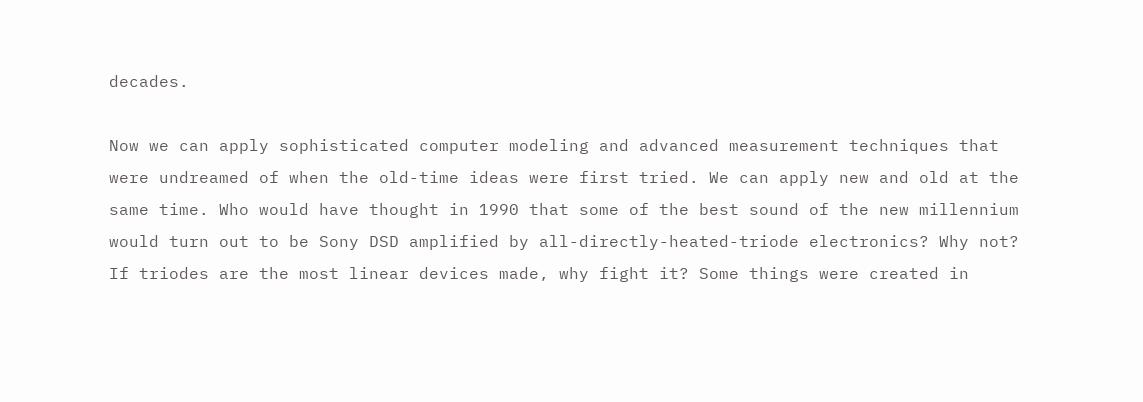decades.

Now we can apply sophisticated computer modeling and advanced measurement techniques that were undreamed of when the old-time ideas were first tried. We can apply new and old at the same time. Who would have thought in 1990 that some of the best sound of the new millennium would turn out to be Sony DSD amplified by all-directly-heated-triode electronics? Why not? If triodes are the most linear devices made, why fight it? Some things were created in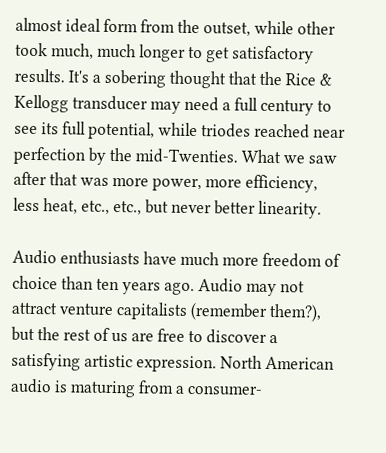almost ideal form from the outset, while other took much, much longer to get satisfactory results. It's a sobering thought that the Rice & Kellogg transducer may need a full century to see its full potential, while triodes reached near perfection by the mid-Twenties. What we saw after that was more power, more efficiency, less heat, etc., etc., but never better linearity.

Audio enthusiasts have much more freedom of choice than ten years ago. Audio may not attract venture capitalists (remember them?), but the rest of us are free to discover a satisfying artistic expression. North American audio is maturing from a consumer-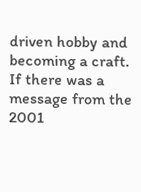driven hobby and becoming a craft. If there was a message from the 2001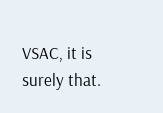VSAC, it is surely that.